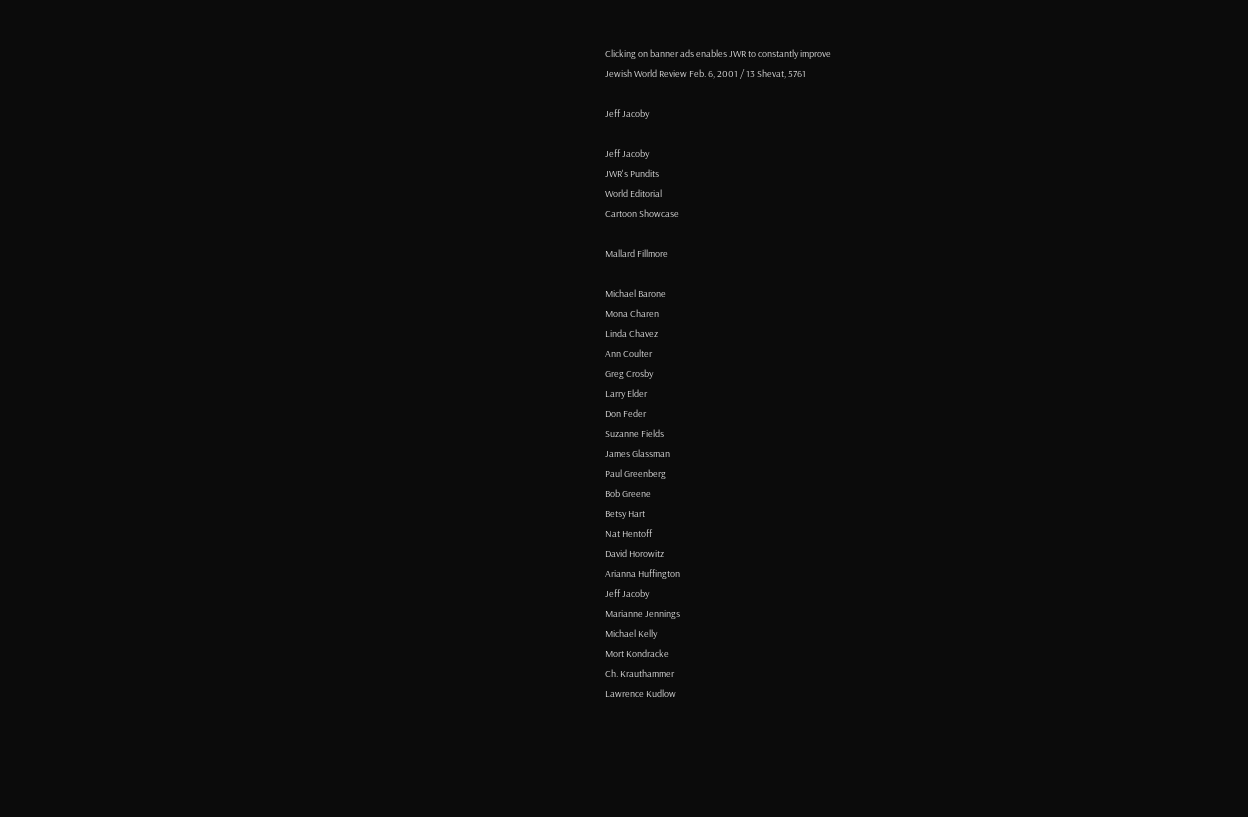Clicking on banner ads enables JWR to constantly improve
Jewish World Review Feb. 6, 2001 / 13 Shevat, 5761

Jeff Jacoby

Jeff Jacoby
JWR's Pundits
World Editorial
Cartoon Showcase

Mallard Fillmore

Michael Barone
Mona Charen
Linda Chavez
Ann Coulter
Greg Crosby
Larry Elder
Don Feder
Suzanne Fields
James Glassman
Paul Greenberg
Bob Greene
Betsy Hart
Nat Hentoff
David Horowitz
Arianna Huffington
Jeff Jacoby
Marianne Jennings
Michael Kelly
Mort Kondracke
Ch. Krauthammer
Lawrence Kudlow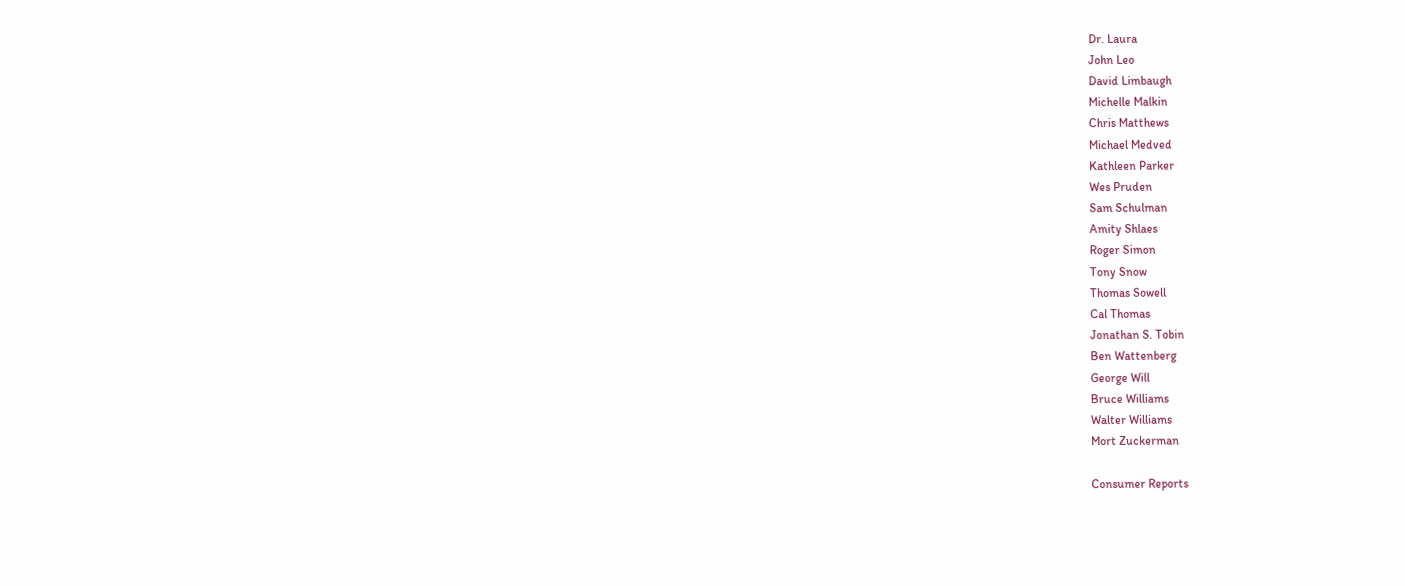Dr. Laura
John Leo
David Limbaugh
Michelle Malkin
Chris Matthews
Michael Medved
Kathleen Parker
Wes Pruden
Sam Schulman
Amity Shlaes
Roger Simon
Tony Snow
Thomas Sowell
Cal Thomas
Jonathan S. Tobin
Ben Wattenberg
George Will
Bruce Williams
Walter Williams
Mort Zuckerman

Consumer Reports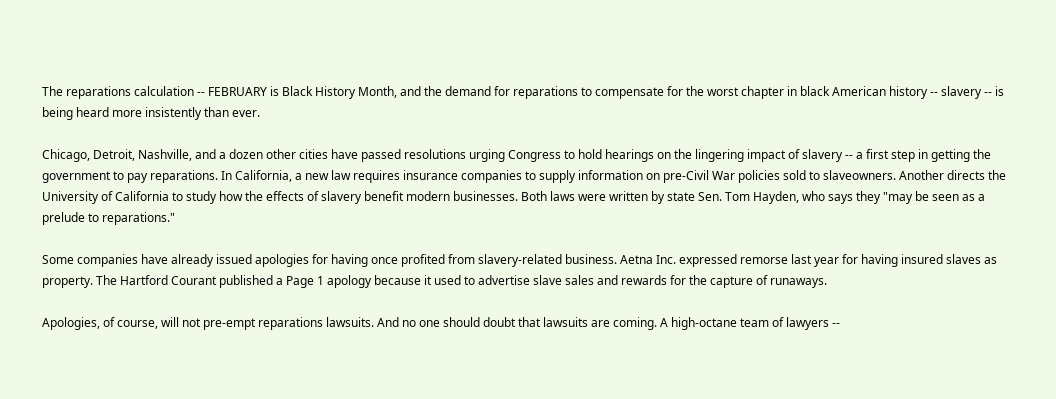The reparations calculation -- FEBRUARY is Black History Month, and the demand for reparations to compensate for the worst chapter in black American history -- slavery -- is being heard more insistently than ever.

Chicago, Detroit, Nashville, and a dozen other cities have passed resolutions urging Congress to hold hearings on the lingering impact of slavery -- a first step in getting the government to pay reparations. In California, a new law requires insurance companies to supply information on pre-Civil War policies sold to slaveowners. Another directs the University of California to study how the effects of slavery benefit modern businesses. Both laws were written by state Sen. Tom Hayden, who says they "may be seen as a prelude to reparations."

Some companies have already issued apologies for having once profited from slavery-related business. Aetna Inc. expressed remorse last year for having insured slaves as property. The Hartford Courant published a Page 1 apology because it used to advertise slave sales and rewards for the capture of runaways.

Apologies, of course, will not pre-empt reparations lawsuits. And no one should doubt that lawsuits are coming. A high-octane team of lawyers --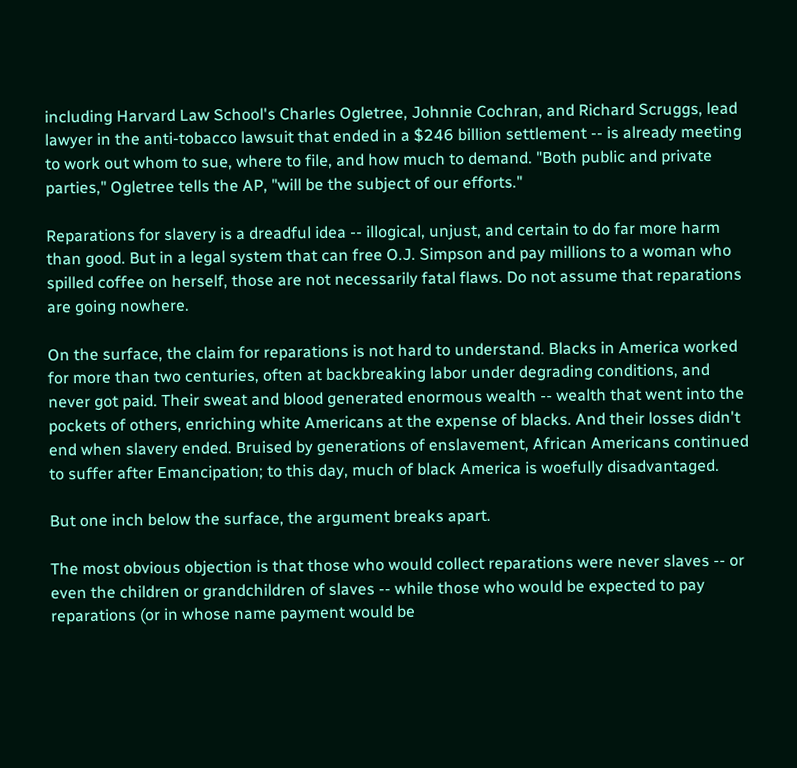including Harvard Law School's Charles Ogletree, Johnnie Cochran, and Richard Scruggs, lead lawyer in the anti-tobacco lawsuit that ended in a $246 billion settlement -- is already meeting to work out whom to sue, where to file, and how much to demand. "Both public and private parties," Ogletree tells the AP, "will be the subject of our efforts."

Reparations for slavery is a dreadful idea -- illogical, unjust, and certain to do far more harm than good. But in a legal system that can free O.J. Simpson and pay millions to a woman who spilled coffee on herself, those are not necessarily fatal flaws. Do not assume that reparations are going nowhere.

On the surface, the claim for reparations is not hard to understand. Blacks in America worked for more than two centuries, often at backbreaking labor under degrading conditions, and never got paid. Their sweat and blood generated enormous wealth -- wealth that went into the pockets of others, enriching white Americans at the expense of blacks. And their losses didn't end when slavery ended. Bruised by generations of enslavement, African Americans continued to suffer after Emancipation; to this day, much of black America is woefully disadvantaged.

But one inch below the surface, the argument breaks apart.

The most obvious objection is that those who would collect reparations were never slaves -- or even the children or grandchildren of slaves -- while those who would be expected to pay reparations (or in whose name payment would be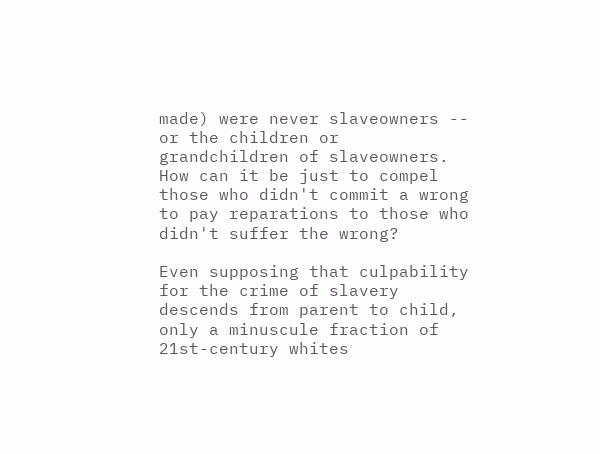made) were never slaveowners -- or the children or grandchildren of slaveowners. How can it be just to compel those who didn't commit a wrong to pay reparations to those who didn't suffer the wrong?

Even supposing that culpability for the crime of slavery descends from parent to child, only a minuscule fraction of 21st-century whites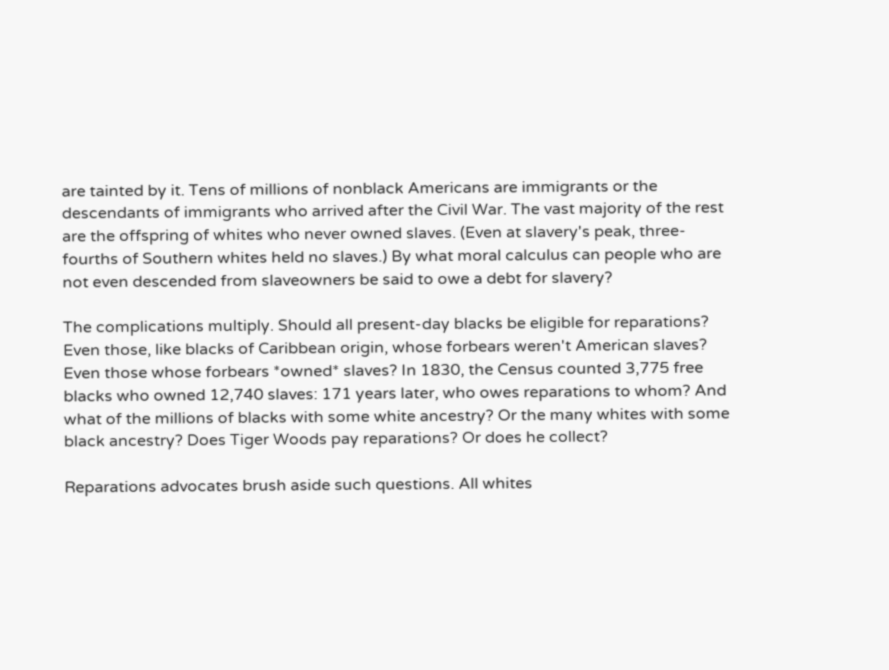are tainted by it. Tens of millions of nonblack Americans are immigrants or the descendants of immigrants who arrived after the Civil War. The vast majority of the rest are the offspring of whites who never owned slaves. (Even at slavery's peak, three-fourths of Southern whites held no slaves.) By what moral calculus can people who are not even descended from slaveowners be said to owe a debt for slavery?

The complications multiply. Should all present-day blacks be eligible for reparations? Even those, like blacks of Caribbean origin, whose forbears weren't American slaves? Even those whose forbears *owned* slaves? In 1830, the Census counted 3,775 free blacks who owned 12,740 slaves: 171 years later, who owes reparations to whom? And what of the millions of blacks with some white ancestry? Or the many whites with some black ancestry? Does Tiger Woods pay reparations? Or does he collect?

Reparations advocates brush aside such questions. All whites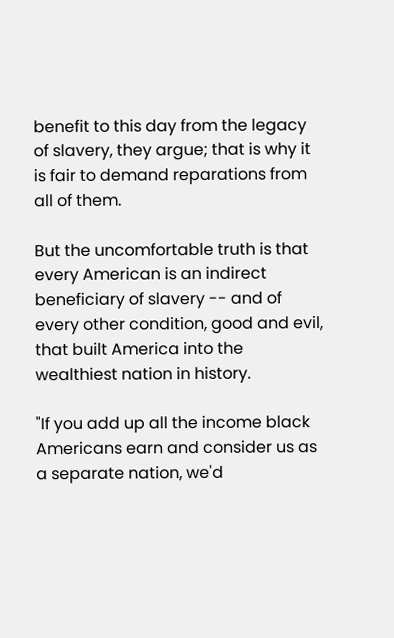benefit to this day from the legacy of slavery, they argue; that is why it is fair to demand reparations from all of them.

But the uncomfortable truth is that every American is an indirect beneficiary of slavery -- and of every other condition, good and evil, that built America into the wealthiest nation in history.

"If you add up all the income black Americans earn and consider us as a separate nation, we'd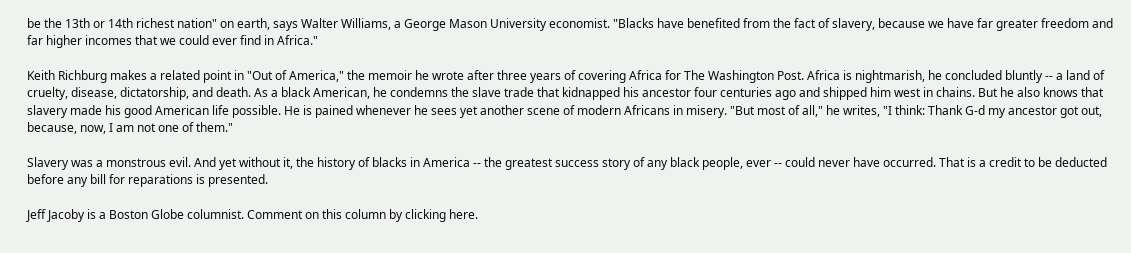be the 13th or 14th richest nation" on earth, says Walter Williams, a George Mason University economist. "Blacks have benefited from the fact of slavery, because we have far greater freedom and far higher incomes that we could ever find in Africa."

Keith Richburg makes a related point in "Out of America," the memoir he wrote after three years of covering Africa for The Washington Post. Africa is nightmarish, he concluded bluntly -- a land of cruelty, disease, dictatorship, and death. As a black American, he condemns the slave trade that kidnapped his ancestor four centuries ago and shipped him west in chains. But he also knows that slavery made his good American life possible. He is pained whenever he sees yet another scene of modern Africans in misery. "But most of all," he writes, "I think: Thank G-d my ancestor got out, because, now, I am not one of them."

Slavery was a monstrous evil. And yet without it, the history of blacks in America -- the greatest success story of any black people, ever -- could never have occurred. That is a credit to be deducted before any bill for reparations is presented.

Jeff Jacoby is a Boston Globe columnist. Comment on this column by clicking here.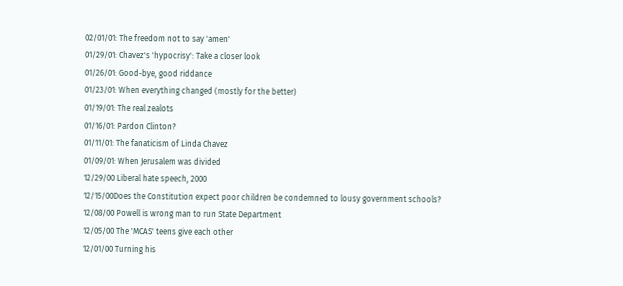02/01/01: The freedom not to say 'amen'
01/29/01: Chavez's 'hypocrisy': Take a closer look
01/26/01: Good-bye, good riddance
01/23/01: When everything changed (mostly for the better)
01/19/01: The real zealots
01/16/01: Pardon Clinton?
01/11/01: The fanaticism of Linda Chavez
01/09/01: When Jerusalem was divided
12/29/00 Liberal hate speech, 2000
12/15/00Does the Constitution expect poor children be condemned to lousy government schools?
12/08/00 Powell is wrong man to run State Department
12/05/00 The 'MCAS' teens give each other
12/01/00 Turning his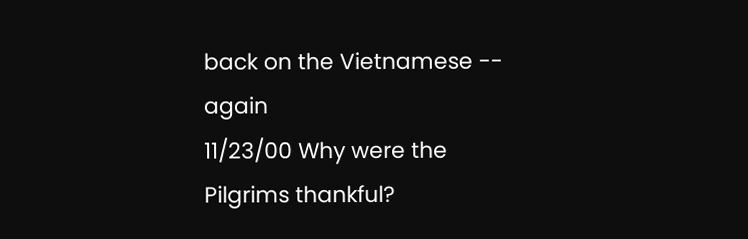back on the Vietnamese -- again
11/23/00 Why were the Pilgrims thankful?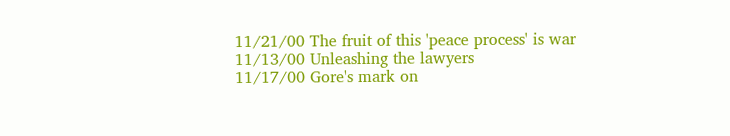11/21/00 The fruit of this 'peace process' is war
11/13/00 Unleashing the lawyers
11/17/00 Gore's mark on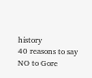history
40 reasons to say NO to Gore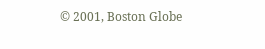© 2001, Boston Globe